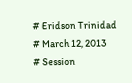# Eridson Trinidad
# March 12, 2013
# Session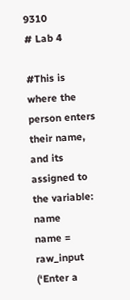9310
# Lab 4

#This is where the person enters their name, and its assigned to the variable: name
name = raw_input (‘Enter a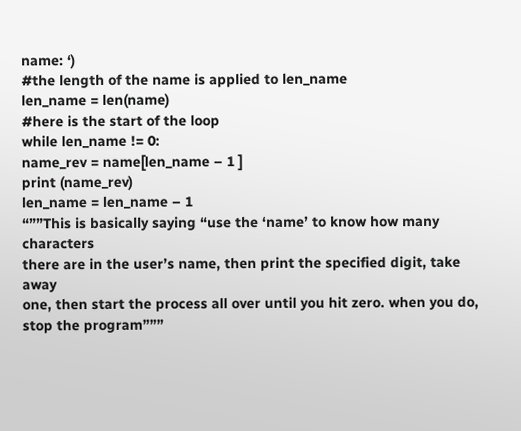name: ‘)
#the length of the name is applied to len_name
len_name = len(name)
#here is the start of the loop
while len_name != 0:
name_rev = name[len_name – 1 ]
print (name_rev)
len_name = len_name – 1
“””This is basically saying “use the ‘name’ to know how many characters
there are in the user’s name, then print the specified digit, take away
one, then start the process all over until you hit zero. when you do,
stop the program”””